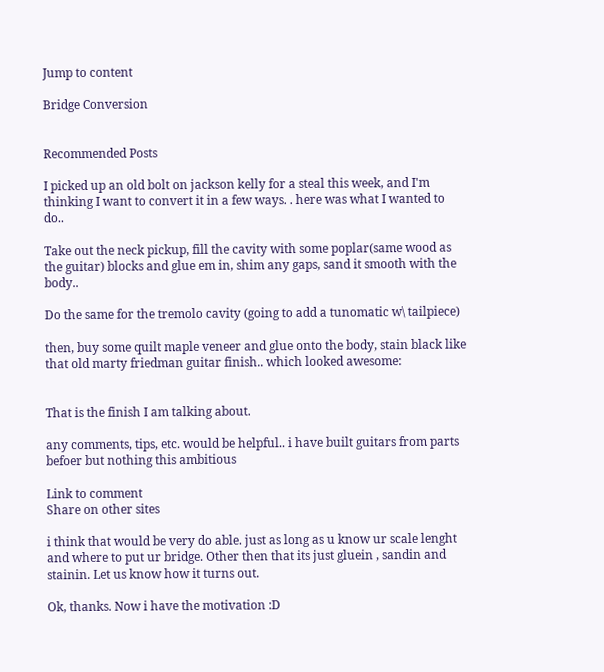Jump to content

Bridge Conversion


Recommended Posts

I picked up an old bolt on jackson kelly for a steal this week, and I'm thinking I want to convert it in a few ways. . here was what I wanted to do..

Take out the neck pickup, fill the cavity with some poplar(same wood as the guitar) blocks and glue em in, shim any gaps, sand it smooth with the body..

Do the same for the tremolo cavity (going to add a tunomatic w\ tailpiece)

then, buy some quilt maple veneer and glue onto the body, stain black like that old marty friedman guitar finish.. which looked awesome:


That is the finish I am talking about.

any comments, tips, etc. would be helpful.. i have built guitars from parts befoer but nothing this ambitious

Link to comment
Share on other sites

i think that would be very do able. just as long as u know ur scale lenght and where to put ur bridge. Other then that its just gluein , sandin and stainin. Let us know how it turns out.

Ok, thanks. Now i have the motivation :D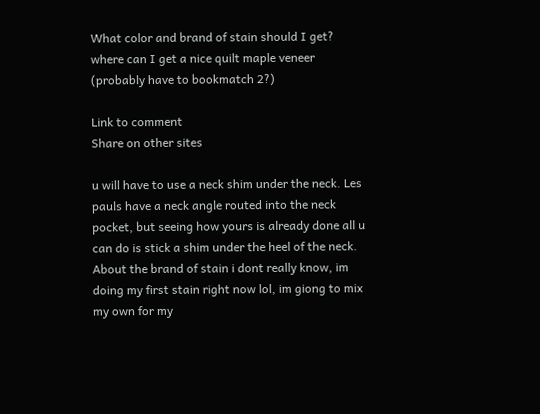What color and brand of stain should I get? where can I get a nice quilt maple veneer (probably have to bookmatch 2?)

Link to comment
Share on other sites

u will have to use a neck shim under the neck. Les pauls have a neck angle routed into the neck pocket, but seeing how yours is already done all u can do is stick a shim under the heel of the neck. About the brand of stain i dont really know, im doing my first stain right now lol, im giong to mix my own for my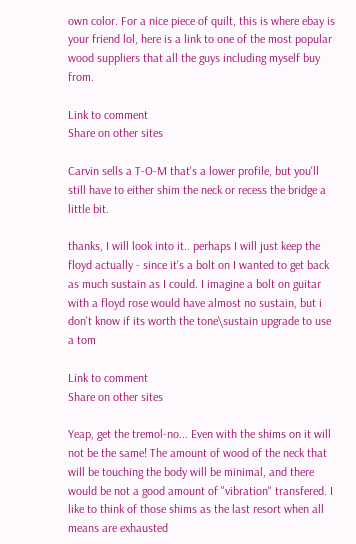own color. For a nice piece of quilt, this is where ebay is your friend lol, here is a link to one of the most popular wood suppliers that all the guys including myself buy from.

Link to comment
Share on other sites

Carvin sells a T-O-M that's a lower profile, but you'll still have to either shim the neck or recess the bridge a little bit.

thanks, I will look into it.. perhaps I will just keep the floyd actually - since it's a bolt on I wanted to get back as much sustain as I could. I imagine a bolt on guitar with a floyd rose would have almost no sustain, but i don't know if its worth the tone\sustain upgrade to use a tom

Link to comment
Share on other sites

Yeap, get the tremol-no... Even with the shims on it will not be the same! The amount of wood of the neck that will be touching the body will be minimal, and there would be not a good amount of "vibration" transfered. I like to think of those shims as the last resort when all means are exhausted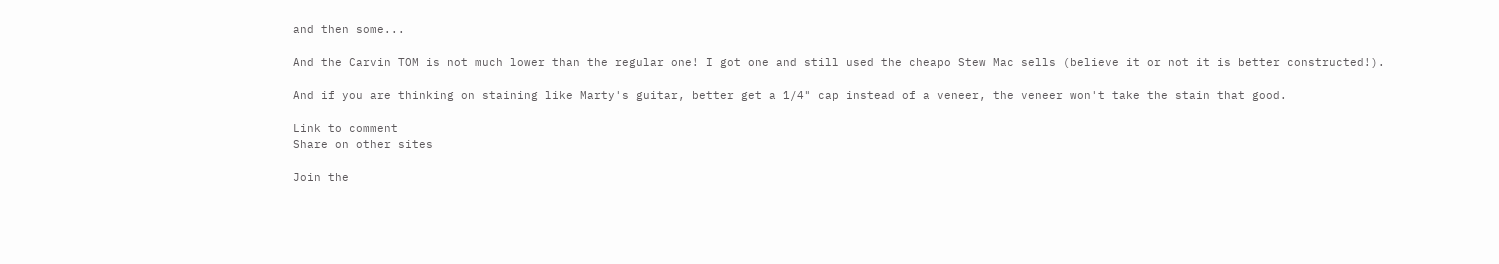and then some...

And the Carvin TOM is not much lower than the regular one! I got one and still used the cheapo Stew Mac sells (believe it or not it is better constructed!).

And if you are thinking on staining like Marty's guitar, better get a 1/4" cap instead of a veneer, the veneer won't take the stain that good.

Link to comment
Share on other sites

Join the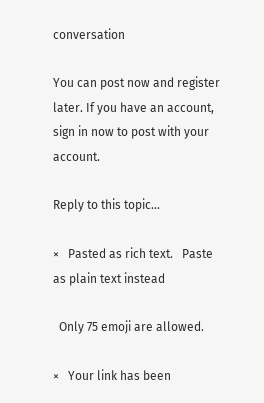conversation

You can post now and register later. If you have an account, sign in now to post with your account.

Reply to this topic...

×   Pasted as rich text.   Paste as plain text instead

  Only 75 emoji are allowed.

×   Your link has been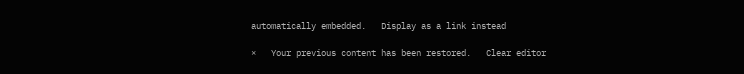automatically embedded.   Display as a link instead

×   Your previous content has been restored.   Clear editor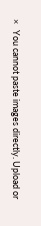×   You cannot paste images directly. Upload or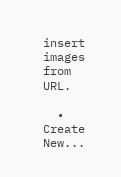insert images from URL.

  • Create New...